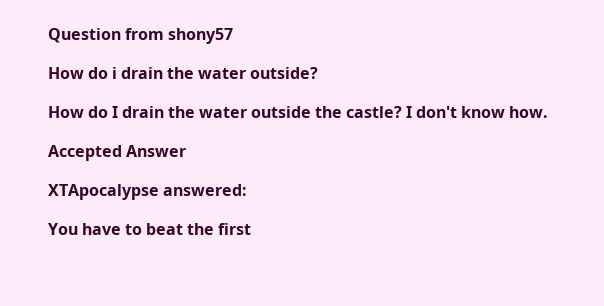Question from shony57

How do i drain the water outside?

How do I drain the water outside the castle? I don't know how.

Accepted Answer

XTApocalypse answered:

You have to beat the first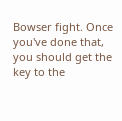Bowser fight. Once you've done that, you should get the key to the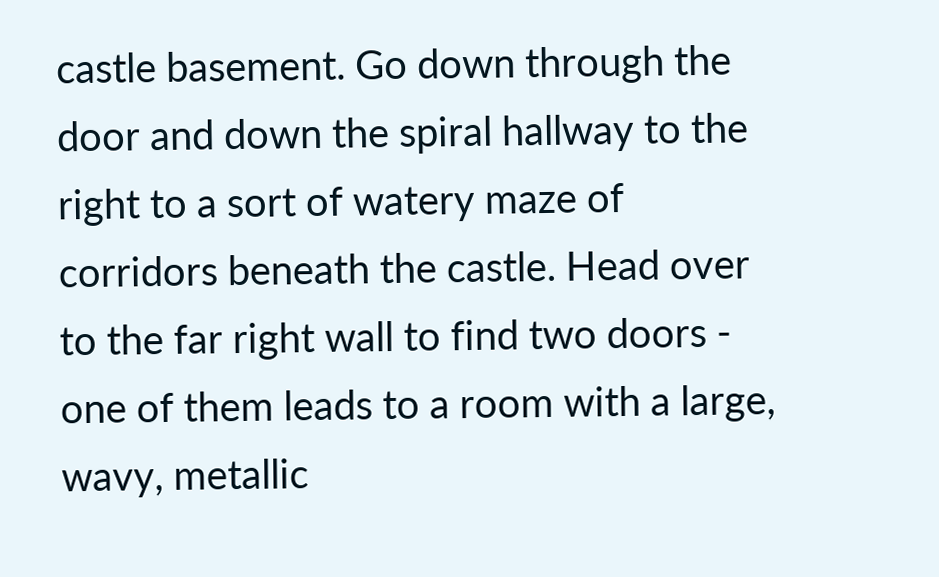castle basement. Go down through the door and down the spiral hallway to the right to a sort of watery maze of corridors beneath the castle. Head over to the far right wall to find two doors - one of them leads to a room with a large, wavy, metallic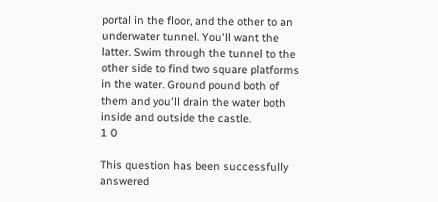portal in the floor, and the other to an underwater tunnel. You'll want the latter. Swim through the tunnel to the other side to find two square platforms in the water. Ground pound both of them and you'll drain the water both inside and outside the castle.
1 0

This question has been successfully answered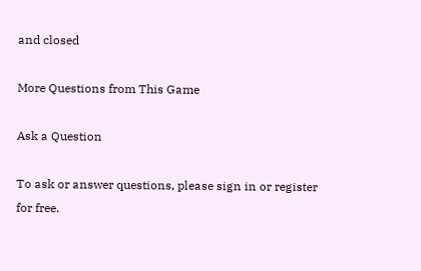and closed

More Questions from This Game

Ask a Question

To ask or answer questions, please sign in or register for free.